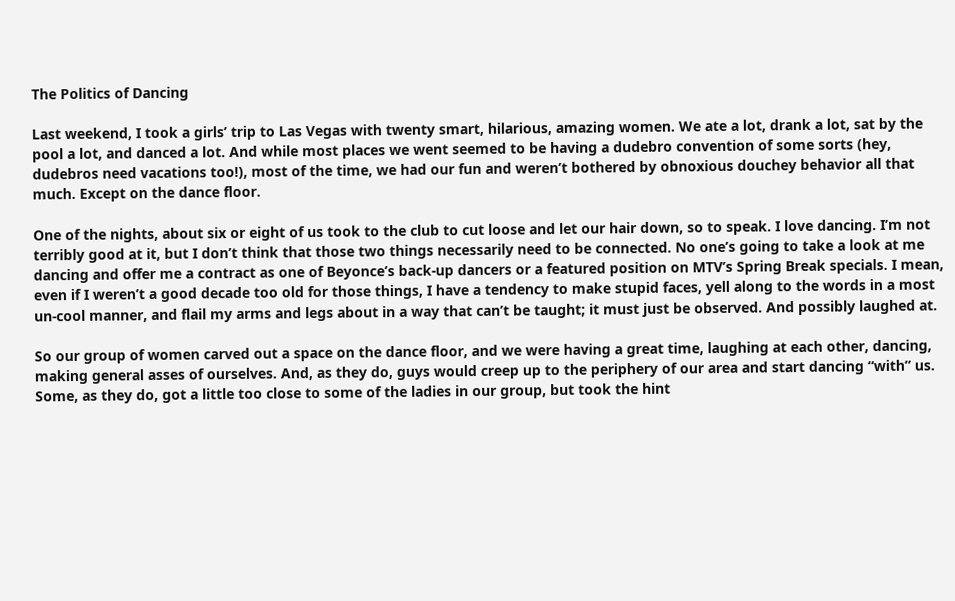The Politics of Dancing

Last weekend, I took a girls’ trip to Las Vegas with twenty smart, hilarious, amazing women. We ate a lot, drank a lot, sat by the pool a lot, and danced a lot. And while most places we went seemed to be having a dudebro convention of some sorts (hey, dudebros need vacations too!), most of the time, we had our fun and weren’t bothered by obnoxious douchey behavior all that much. Except on the dance floor.

One of the nights, about six or eight of us took to the club to cut loose and let our hair down, so to speak. I love dancing. I’m not terribly good at it, but I don’t think that those two things necessarily need to be connected. No one’s going to take a look at me dancing and offer me a contract as one of Beyonce’s back-up dancers or a featured position on MTV’s Spring Break specials. I mean, even if I weren’t a good decade too old for those things, I have a tendency to make stupid faces, yell along to the words in a most un-cool manner, and flail my arms and legs about in a way that can’t be taught; it must just be observed. And possibly laughed at.

So our group of women carved out a space on the dance floor, and we were having a great time, laughing at each other, dancing, making general asses of ourselves. And, as they do, guys would creep up to the periphery of our area and start dancing “with” us. Some, as they do, got a little too close to some of the ladies in our group, but took the hint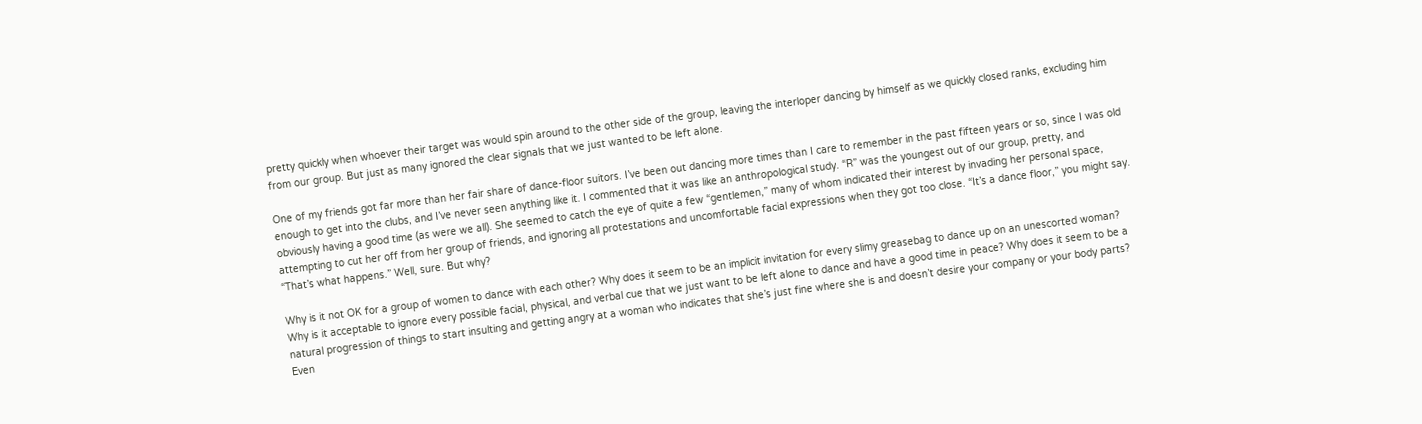pretty quickly when whoever their target was would spin around to the other side of the group, leaving the interloper dancing by himself as we quickly closed ranks, excluding him from our group. But just as many ignored the clear signals that we just wanted to be left alone.

One of my friends got far more than her fair share of dance-floor suitors. I’ve been out dancing more times than I care to remember in the past fifteen years or so, since I was old enough to get into the clubs, and I’ve never seen anything like it. I commented that it was like an anthropological study. “R” was the youngest out of our group, pretty, and obviously having a good time (as were we all). She seemed to catch the eye of quite a few “gentlemen,” many of whom indicated their interest by invading her personal space, attempting to cut her off from her group of friends, and ignoring all protestations and uncomfortable facial expressions when they got too close. “It’s a dance floor,” you might say. “That’s what happens.” Well, sure. But why?

Why is it not OK for a group of women to dance with each other? Why does it seem to be an implicit invitation for every slimy greasebag to dance up on an unescorted woman? Why is it acceptable to ignore every possible facial, physical, and verbal cue that we just want to be left alone to dance and have a good time in peace? Why does it seem to be a natural progression of things to start insulting and getting angry at a woman who indicates that she’s just fine where she is and doesn’t desire your company or your body parts? Even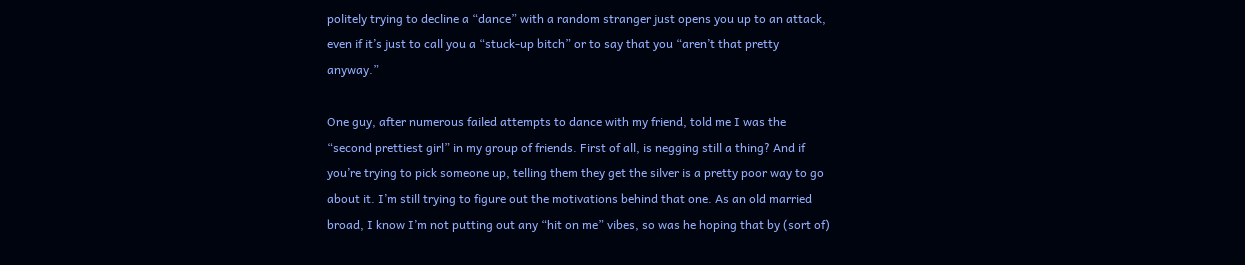politely trying to decline a “dance” with a random stranger just opens you up to an attack, even if it’s just to call you a “stuck-up bitch” or to say that you “aren’t that pretty anyway.”

One guy, after numerous failed attempts to dance with my friend, told me I was the “second prettiest girl” in my group of friends. First of all, is negging still a thing? And if you’re trying to pick someone up, telling them they get the silver is a pretty poor way to go about it. I’m still trying to figure out the motivations behind that one. As an old married broad, I know I’m not putting out any “hit on me” vibes, so was he hoping that by (sort of)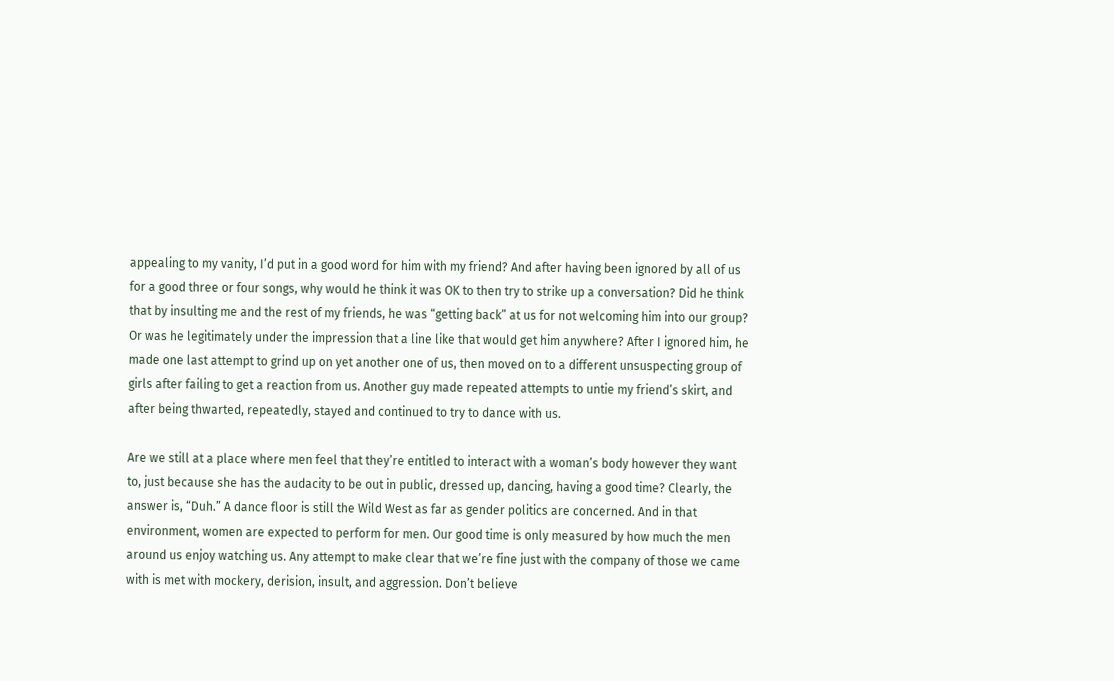appealing to my vanity, I’d put in a good word for him with my friend? And after having been ignored by all of us for a good three or four songs, why would he think it was OK to then try to strike up a conversation? Did he think that by insulting me and the rest of my friends, he was “getting back” at us for not welcoming him into our group? Or was he legitimately under the impression that a line like that would get him anywhere? After I ignored him, he made one last attempt to grind up on yet another one of us, then moved on to a different unsuspecting group of girls after failing to get a reaction from us. Another guy made repeated attempts to untie my friend’s skirt, and after being thwarted, repeatedly, stayed and continued to try to dance with us.

Are we still at a place where men feel that they’re entitled to interact with a woman’s body however they want to, just because she has the audacity to be out in public, dressed up, dancing, having a good time? Clearly, the answer is, “Duh.” A dance floor is still the Wild West as far as gender politics are concerned. And in that environment, women are expected to perform for men. Our good time is only measured by how much the men around us enjoy watching us. Any attempt to make clear that we’re fine just with the company of those we came with is met with mockery, derision, insult, and aggression. Don’t believe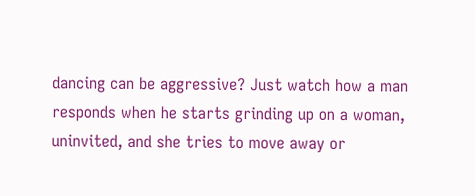dancing can be aggressive? Just watch how a man responds when he starts grinding up on a woman, uninvited, and she tries to move away or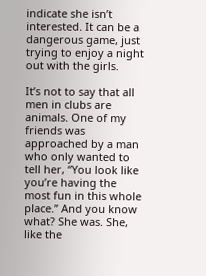indicate she isn’t interested. It can be a dangerous game, just trying to enjoy a night out with the girls.

It’s not to say that all men in clubs are animals. One of my friends was approached by a man who only wanted to tell her, “You look like you’re having the most fun in this whole place.” And you know what? She was. She, like the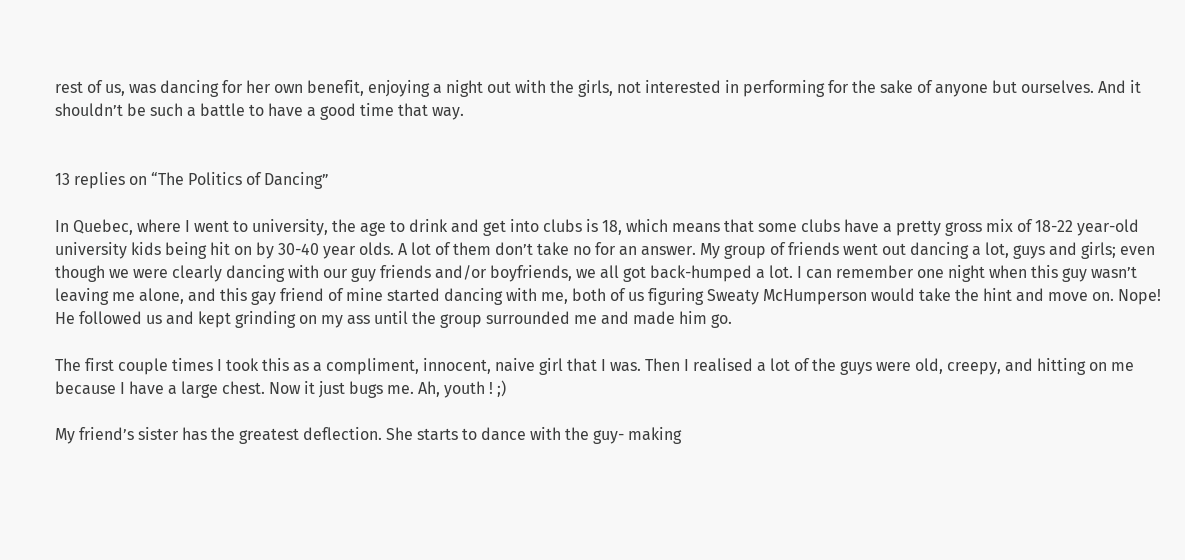rest of us, was dancing for her own benefit, enjoying a night out with the girls, not interested in performing for the sake of anyone but ourselves. And it shouldn’t be such a battle to have a good time that way.


13 replies on “The Politics of Dancing”

In Quebec, where I went to university, the age to drink and get into clubs is 18, which means that some clubs have a pretty gross mix of 18-22 year-old university kids being hit on by 30-40 year olds. A lot of them don’t take no for an answer. My group of friends went out dancing a lot, guys and girls; even though we were clearly dancing with our guy friends and/or boyfriends, we all got back-humped a lot. I can remember one night when this guy wasn’t leaving me alone, and this gay friend of mine started dancing with me, both of us figuring Sweaty McHumperson would take the hint and move on. Nope! He followed us and kept grinding on my ass until the group surrounded me and made him go.

The first couple times I took this as a compliment, innocent, naive girl that I was. Then I realised a lot of the guys were old, creepy, and hitting on me because I have a large chest. Now it just bugs me. Ah, youth ! ;)

My friend’s sister has the greatest deflection. She starts to dance with the guy- making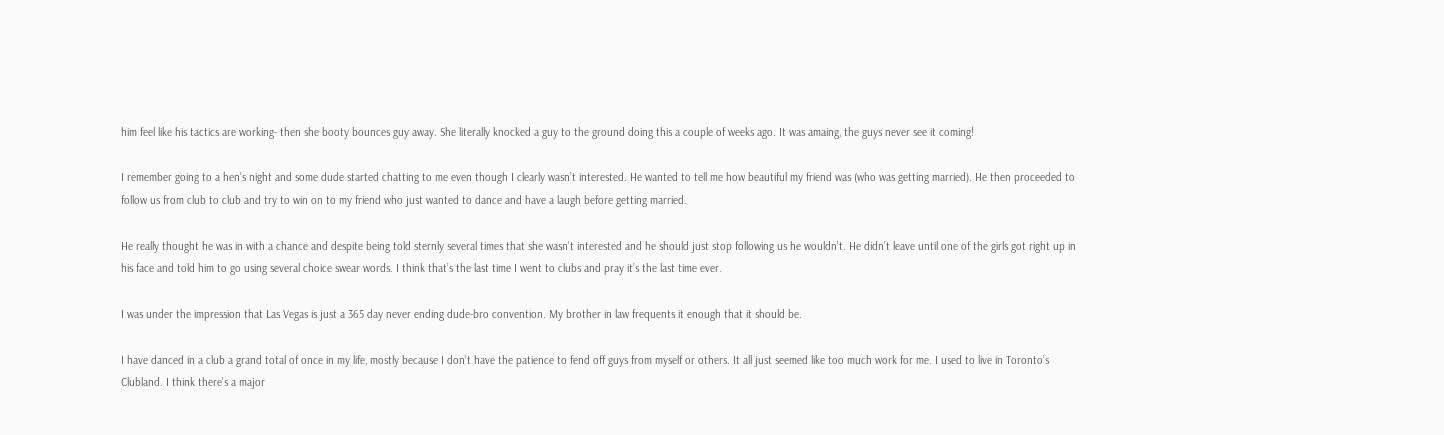him feel like his tactics are working- then she booty bounces guy away. She literally knocked a guy to the ground doing this a couple of weeks ago. It was amaing, the guys never see it coming!

I remember going to a hen’s night and some dude started chatting to me even though I clearly wasn’t interested. He wanted to tell me how beautiful my friend was (who was getting married). He then proceeded to follow us from club to club and try to win on to my friend who just wanted to dance and have a laugh before getting married.

He really thought he was in with a chance and despite being told sternly several times that she wasn’t interested and he should just stop following us he wouldn’t. He didn’t leave until one of the girls got right up in his face and told him to go using several choice swear words. I think that’s the last time I went to clubs and pray it’s the last time ever.

I was under the impression that Las Vegas is just a 365 day never ending dude-bro convention. My brother in law frequents it enough that it should be.

I have danced in a club a grand total of once in my life, mostly because I don’t have the patience to fend off guys from myself or others. It all just seemed like too much work for me. I used to live in Toronto’s Clubland. I think there’s a major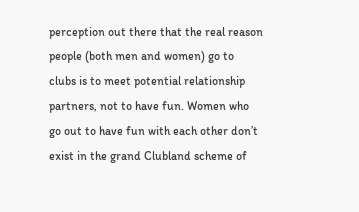perception out there that the real reason people (both men and women) go to clubs is to meet potential relationship partners, not to have fun. Women who go out to have fun with each other don’t exist in the grand Clubland scheme of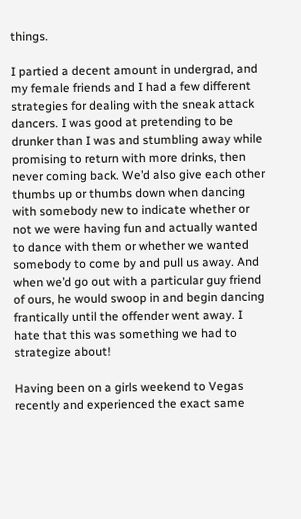things.

I partied a decent amount in undergrad, and my female friends and I had a few different strategies for dealing with the sneak attack dancers. I was good at pretending to be drunker than I was and stumbling away while promising to return with more drinks, then never coming back. We’d also give each other thumbs up or thumbs down when dancing with somebody new to indicate whether or not we were having fun and actually wanted to dance with them or whether we wanted somebody to come by and pull us away. And when we’d go out with a particular guy friend of ours, he would swoop in and begin dancing frantically until the offender went away. I hate that this was something we had to strategize about!

Having been on a girls weekend to Vegas recently and experienced the exact same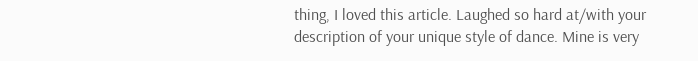thing, I loved this article. Laughed so hard at/with your description of your unique style of dance. Mine is very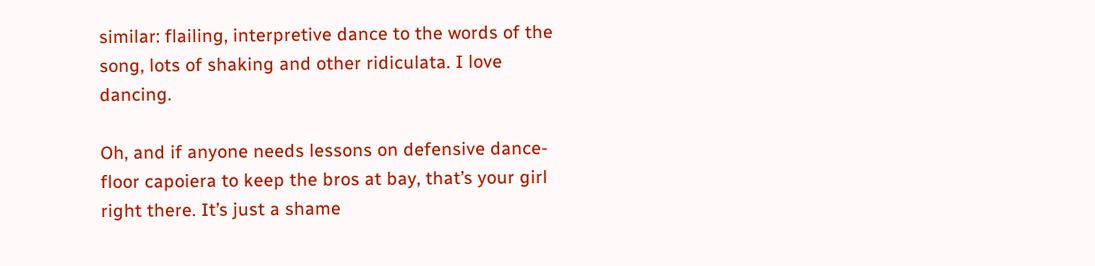similar: flailing, interpretive dance to the words of the song, lots of shaking and other ridiculata. I love dancing.

Oh, and if anyone needs lessons on defensive dance-floor capoiera to keep the bros at bay, that’s your girl right there. It’s just a shame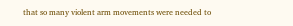that so many violent arm movements were needed to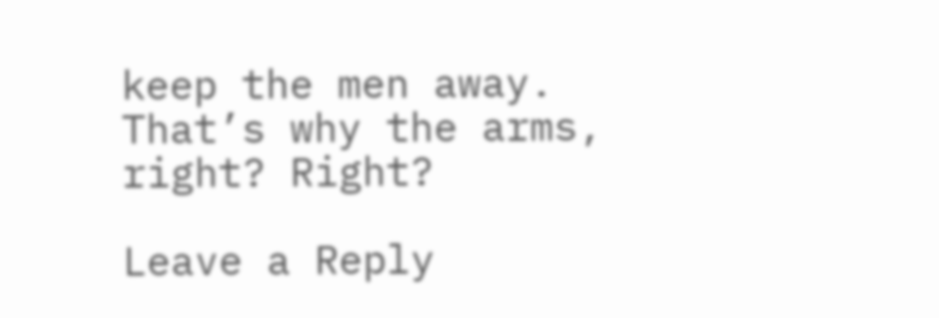keep the men away. That’s why the arms, right? Right?

Leave a Reply